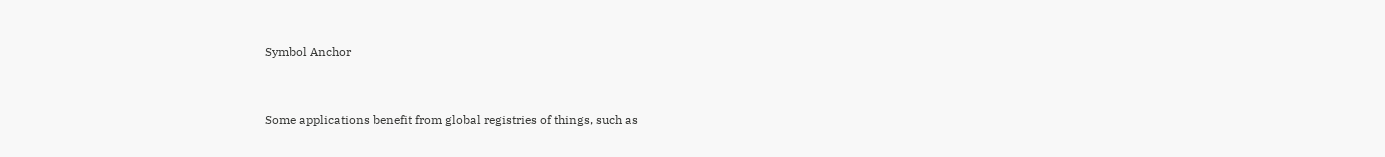Symbol Anchor


Some applications benefit from global registries of things, such as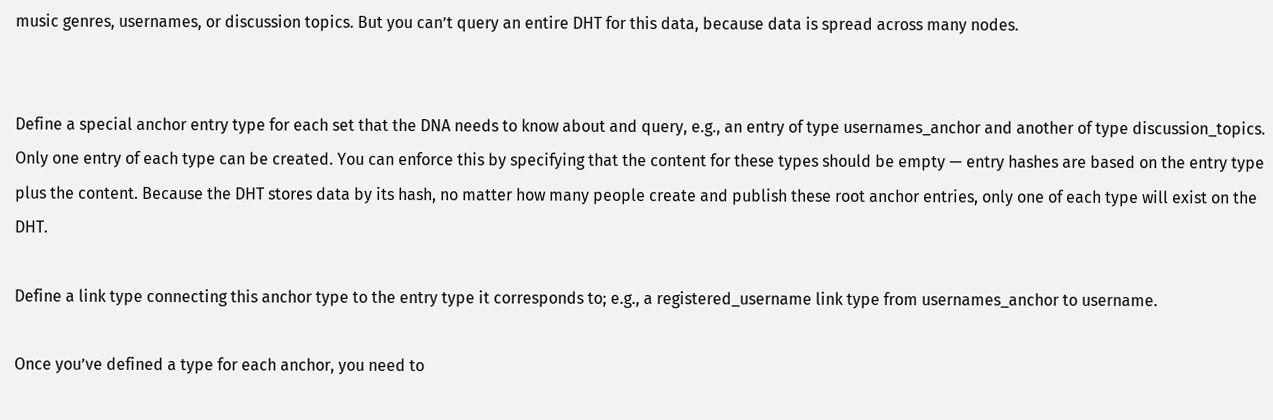music genres, usernames, or discussion topics. But you can’t query an entire DHT for this data, because data is spread across many nodes.


Define a special anchor entry type for each set that the DNA needs to know about and query, e.g., an entry of type usernames_anchor and another of type discussion_topics. Only one entry of each type can be created. You can enforce this by specifying that the content for these types should be empty — entry hashes are based on the entry type plus the content. Because the DHT stores data by its hash, no matter how many people create and publish these root anchor entries, only one of each type will exist on the DHT.

Define a link type connecting this anchor type to the entry type it corresponds to; e.g., a registered_username link type from usernames_anchor to username.

Once you’ve defined a type for each anchor, you need to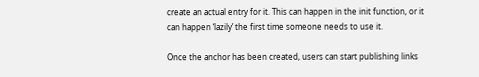create an actual entry for it. This can happen in the init function, or it can happen ‘lazily’ the first time someone needs to use it.

Once the anchor has been created, users can start publishing links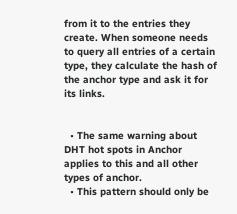from it to the entries they create. When someone needs to query all entries of a certain type, they calculate the hash of the anchor type and ask it for its links.


  • The same warning about DHT hot spots in Anchor applies to this and all other types of anchor.
  • This pattern should only be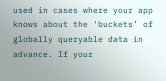used in cases where your app knows about the ‘buckets’ of globally queryable data in advance. If your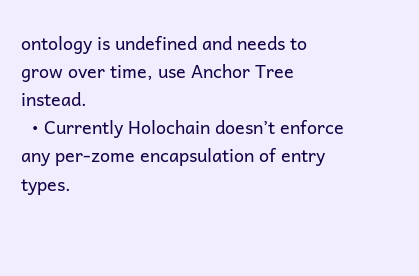ontology is undefined and needs to grow over time, use Anchor Tree instead.
  • Currently Holochain doesn’t enforce any per-zome encapsulation of entry types.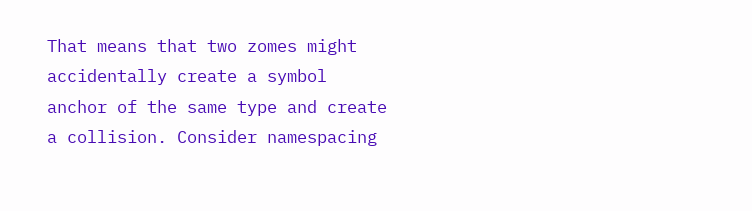That means that two zomes might accidentally create a symbol anchor of the same type and create a collision. Consider namespacing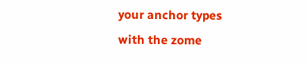your anchor types with the zome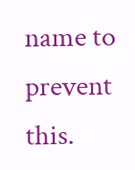name to prevent this.